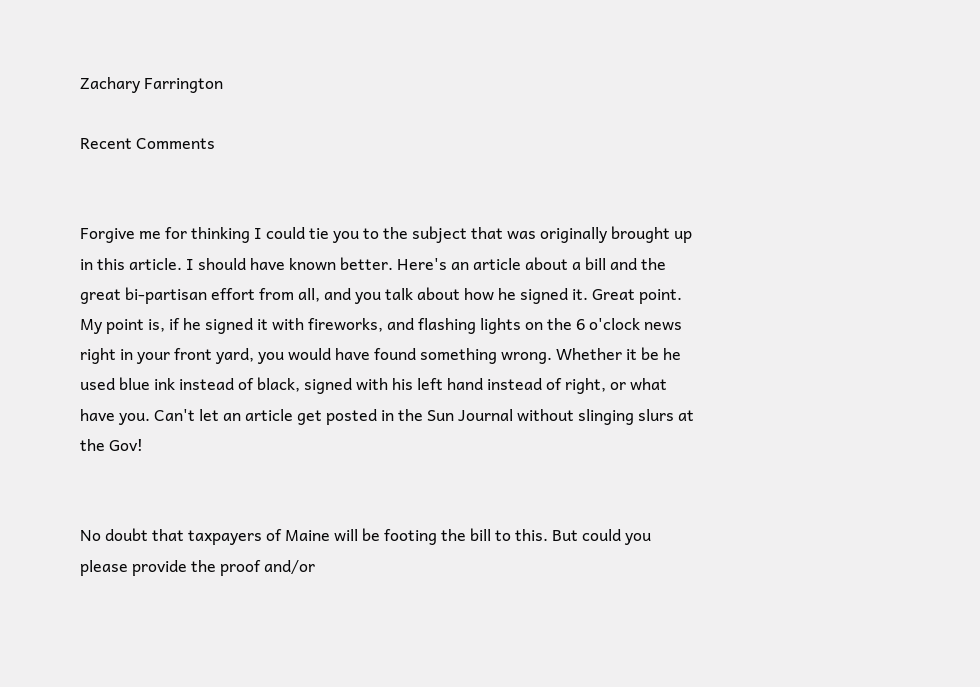Zachary Farrington

Recent Comments


Forgive me for thinking I could tie you to the subject that was originally brought up in this article. I should have known better. Here's an article about a bill and the great bi-partisan effort from all, and you talk about how he signed it. Great point. My point is, if he signed it with fireworks, and flashing lights on the 6 o'clock news right in your front yard, you would have found something wrong. Whether it be he used blue ink instead of black, signed with his left hand instead of right, or what have you. Can't let an article get posted in the Sun Journal without slinging slurs at the Gov!


No doubt that taxpayers of Maine will be footing the bill to this. But could you please provide the proof and/or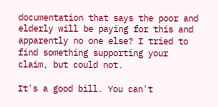documentation that says the poor and elderly will be paying for this and apparently no one else? I tried to find something supporting your claim, but could not.

It's a good bill. You can't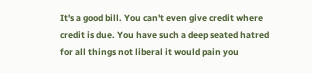It's a good bill. You can't even give credit where credit is due. You have such a deep seated hatred for all things not liberal it would pain you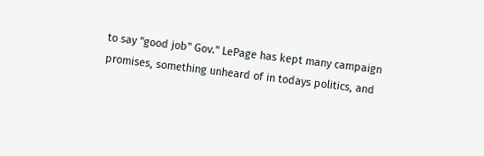to say "good job" Gov." LePage has kept many campaign promises, something unheard of in todays politics, and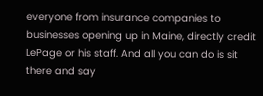everyone from insurance companies to businesses opening up in Maine, directly credit LePage or his staff. And all you can do is sit there and say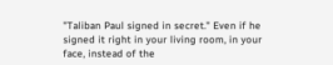"Taliban Paul signed in secret." Even if he signed it right in your living room, in your face, instead of the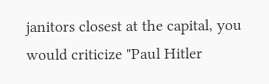janitors closest at the capital, you would criticize "Paul Hitler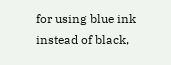for using blue ink instead of black,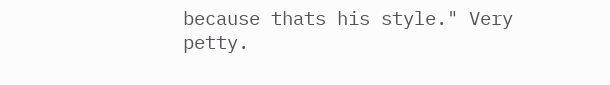because thats his style." Very petty.